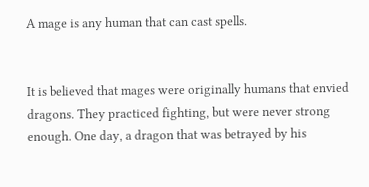A mage is any human that can cast spells.


It is believed that mages were originally humans that envied dragons. They practiced fighting, but were never strong enough. One day, a dragon that was betrayed by his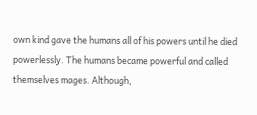own kind gave the humans all of his powers until he died powerlessly. The humans became powerful and called themselves mages. Although,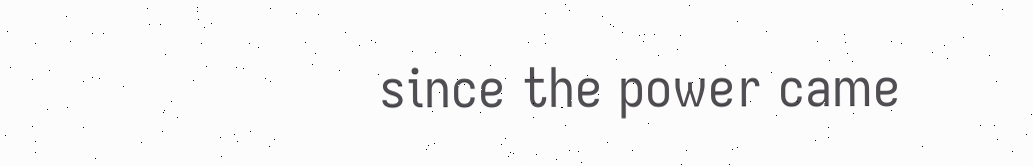since the power came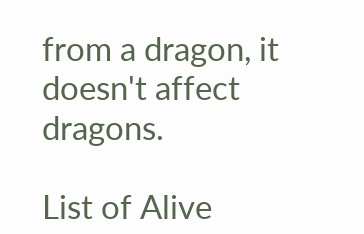from a dragon, it doesn't affect dragons.

List of Alive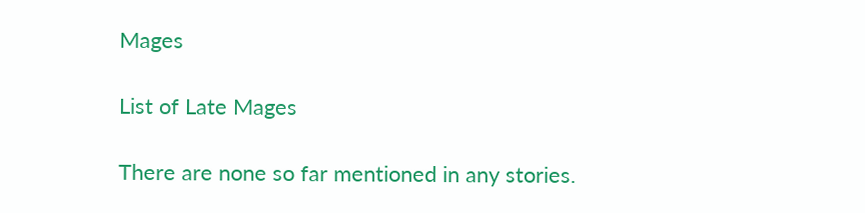Mages

List of Late Mages

There are none so far mentioned in any stories.